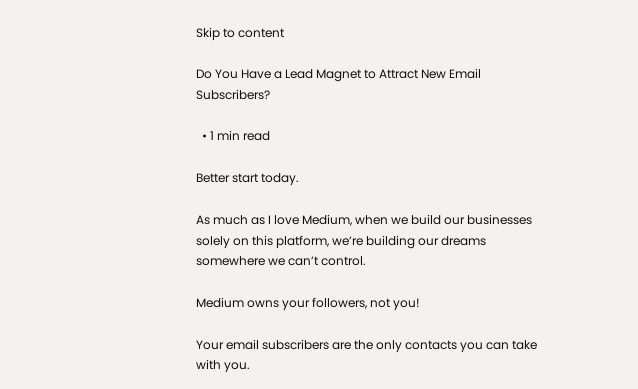Skip to content

Do You Have a Lead Magnet to Attract New Email Subscribers?

  • 1 min read

Better start today.

As much as I love Medium, when we build our businesses solely on this platform, we’re building our dreams somewhere we can’t control.

Medium owns your followers, not you!

Your email subscribers are the only contacts you can take with you.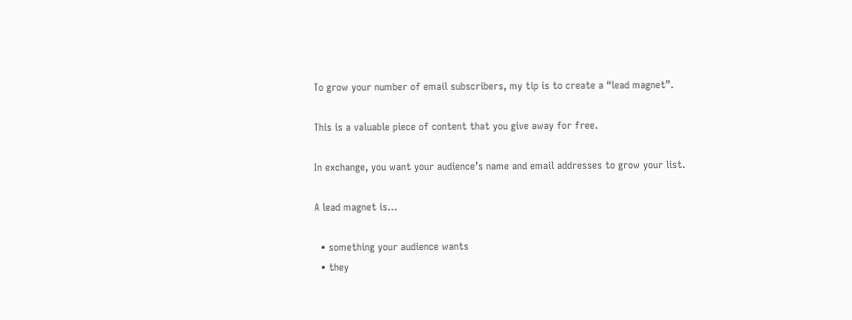To grow your number of email subscribers, my tip is to create a “lead magnet”.

This is a valuable piece of content that you give away for free.

In exchange, you want your audience’s name and email addresses to grow your list.

A lead magnet is…

  • something your audience wants
  • they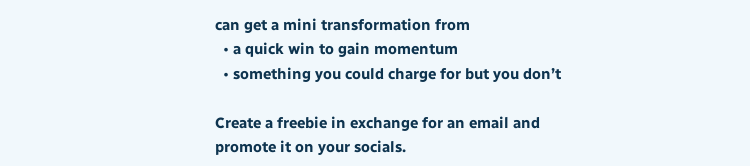can get a mini transformation from
  • a quick win to gain momentum
  • something you could charge for but you don’t

Create a freebie in exchange for an email and promote it on your socials.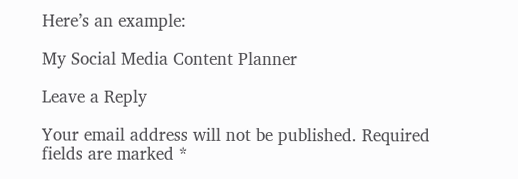Here’s an example:

My Social Media Content Planner

Leave a Reply

Your email address will not be published. Required fields are marked *